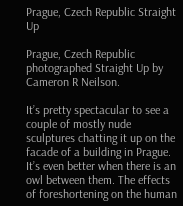Prague, Czech Republic Straight Up

Prague, Czech Republic photographed Straight Up by Cameron R Neilson.

It’s pretty spectacular to see a couple of mostly nude sculptures chatting it up on the facade of a building in Prague. It’s even better when there is an owl between them. The effects of foreshortening on the human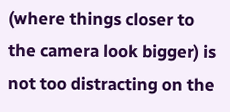(where things closer to the camera look bigger) is not too distracting on the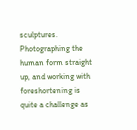sculptures. Photographing the human form straight up, and working with foreshortening is quite a challenge as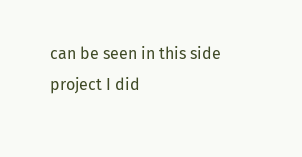can be seen in this side project I did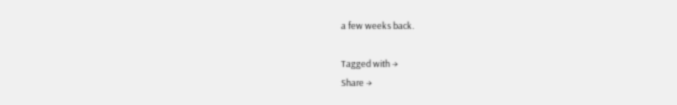a few weeks back.

Tagged with →
Share →